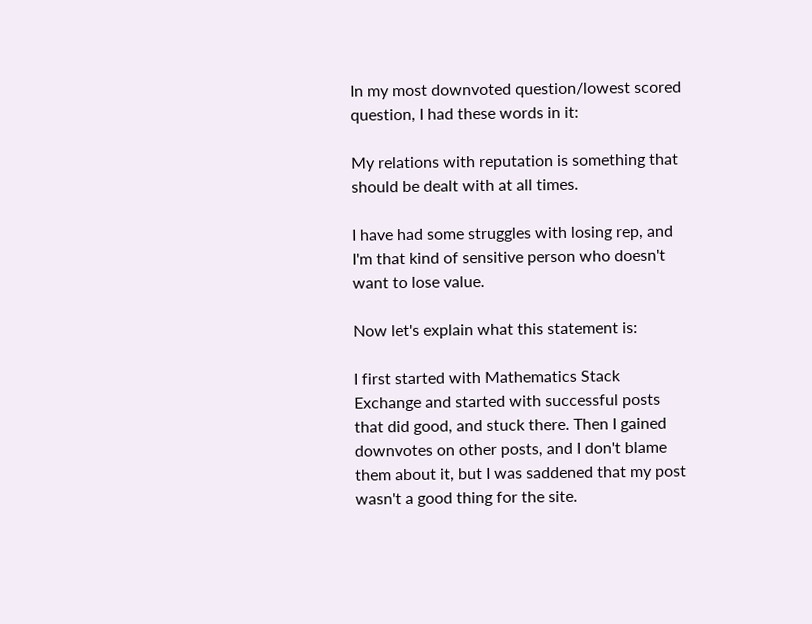In my most downvoted question/lowest scored question, I had these words in it:

My relations with reputation is something that should be dealt with at all times.

I have had some struggles with losing rep, and I'm that kind of sensitive person who doesn't want to lose value.

Now let's explain what this statement is:

I first started with Mathematics Stack Exchange and started with successful posts that did good, and stuck there. Then I gained downvotes on other posts, and I don't blame them about it, but I was saddened that my post wasn't a good thing for the site.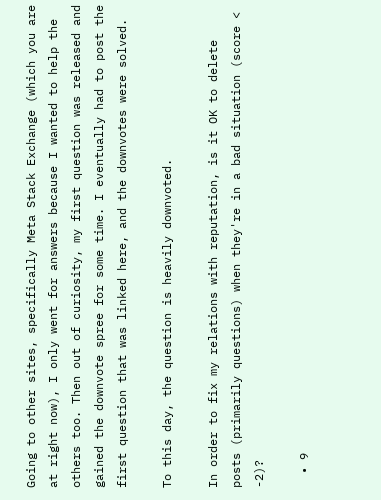Going to other sites, specifically Meta Stack Exchange (which you are at right now), I only went for answers because I wanted to help the others too. Then out of curiosity, my first question was released and gained the downvote spree for some time. I eventually had to post the first question that was linked here, and the downvotes were solved.

To this day, the question is heavily downvoted.

In order to fix my relations with reputation, is it OK to delete posts (primarily questions) when they're in a bad situation (score < -2)?

  • 9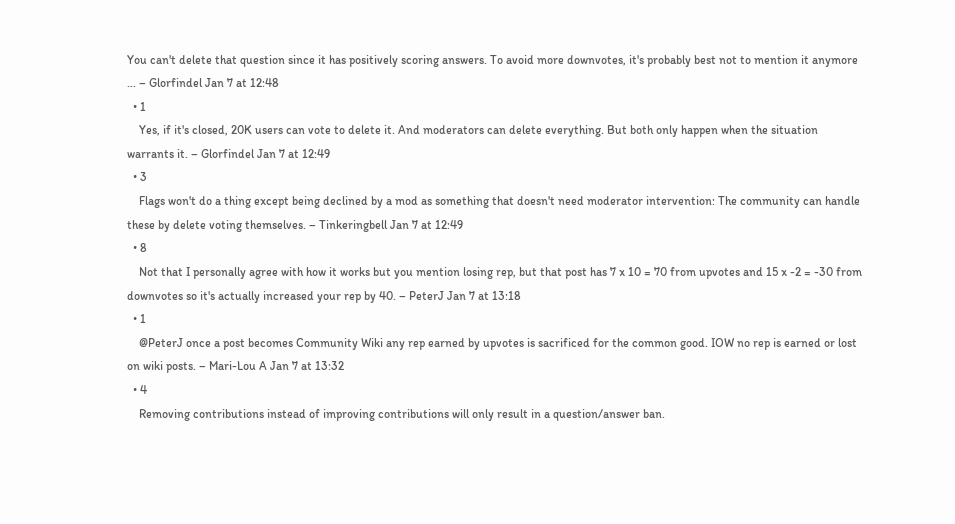You can't delete that question since it has positively scoring answers. To avoid more downvotes, it's probably best not to mention it anymore ... – Glorfindel Jan 7 at 12:48
  • 1
    Yes, if it's closed, 20K users can vote to delete it. And moderators can delete everything. But both only happen when the situation warrants it. – Glorfindel Jan 7 at 12:49
  • 3
    Flags won't do a thing except being declined by a mod as something that doesn't need moderator intervention: The community can handle these by delete voting themselves. – Tinkeringbell Jan 7 at 12:49
  • 8
    Not that I personally agree with how it works but you mention losing rep, but that post has 7 x 10 = 70 from upvotes and 15 x -2 = -30 from downvotes so it's actually increased your rep by 40. – PeterJ Jan 7 at 13:18
  • 1
    @PeterJ once a post becomes Community Wiki any rep earned by upvotes is sacrificed for the common good. IOW no rep is earned or lost on wiki posts. – Mari-Lou A Jan 7 at 13:32
  • 4
    Removing contributions instead of improving contributions will only result in a question/answer ban.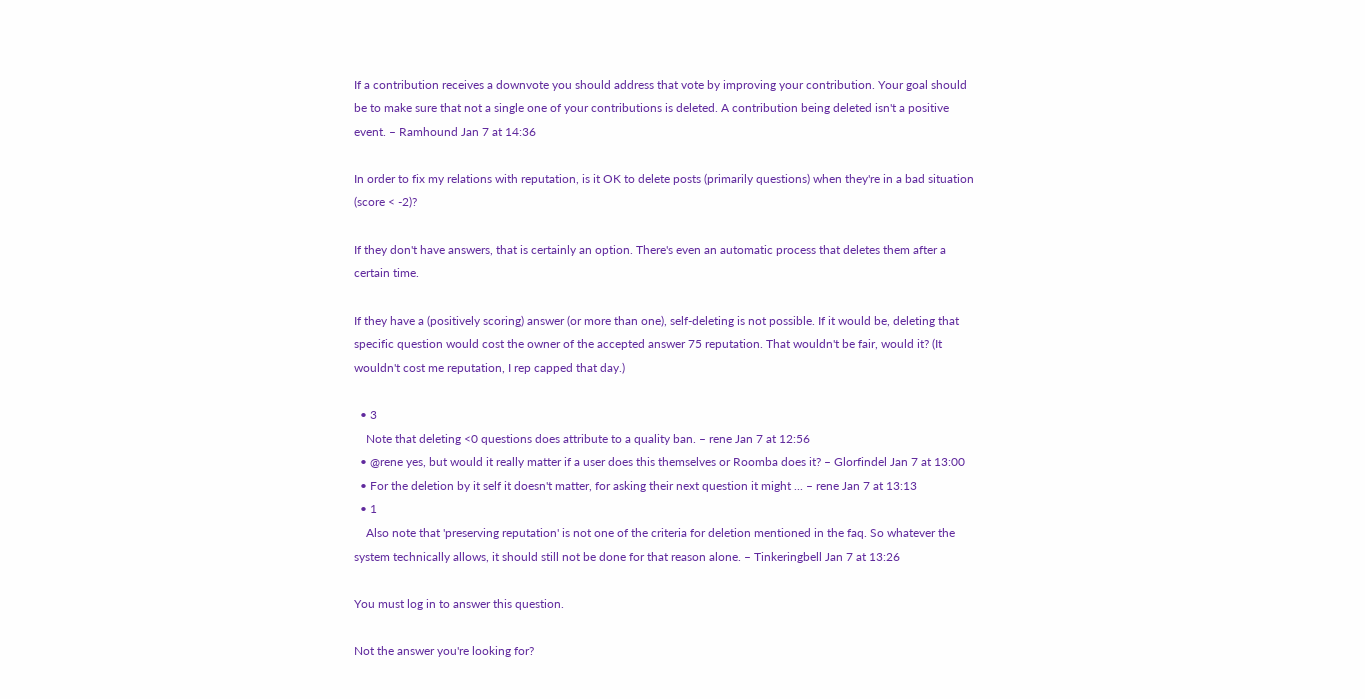If a contribution receives a downvote you should address that vote by improving your contribution. Your goal should be to make sure that not a single one of your contributions is deleted. A contribution being deleted isn't a positive event. – Ramhound Jan 7 at 14:36

In order to fix my relations with reputation, is it OK to delete posts (primarily questions) when they're in a bad situation (score < -2)?

If they don't have answers, that is certainly an option. There's even an automatic process that deletes them after a certain time.

If they have a (positively scoring) answer (or more than one), self-deleting is not possible. If it would be, deleting that specific question would cost the owner of the accepted answer 75 reputation. That wouldn't be fair, would it? (It wouldn't cost me reputation, I rep capped that day.)

  • 3
    Note that deleting <0 questions does attribute to a quality ban. – rene Jan 7 at 12:56
  • @rene yes, but would it really matter if a user does this themselves or Roomba does it? – Glorfindel Jan 7 at 13:00
  • For the deletion by it self it doesn't matter, for asking their next question it might ... – rene Jan 7 at 13:13
  • 1
    Also note that 'preserving reputation' is not one of the criteria for deletion mentioned in the faq. So whatever the system technically allows, it should still not be done for that reason alone. – Tinkeringbell Jan 7 at 13:26

You must log in to answer this question.

Not the answer you're looking for?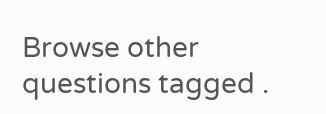Browse other questions tagged .